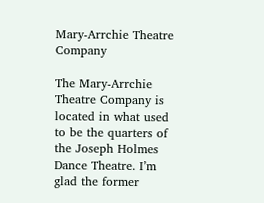Mary-Arrchie Theatre Company

The Mary-Arrchie Theatre Company is located in what used to be the quarters of the Joseph Holmes Dance Theatre. I’m glad the former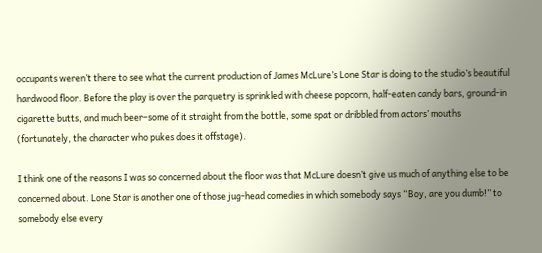occupants weren’t there to see what the current production of James McLure’s Lone Star is doing to the studio’s beautiful hardwood floor. Before the play is over the parquetry is sprinkled with cheese popcorn, half-eaten candy bars, ground-in cigarette butts, and much beer–some of it straight from the bottle, some spat or dribbled from actors’ mouths (fortunately, the character who pukes does it offstage).

I think one of the reasons I was so concerned about the floor was that McLure doesn’t give us much of anything else to be concerned about. Lone Star is another one of those jug-head comedies in which somebody says “Boy, are you dumb!” to somebody else every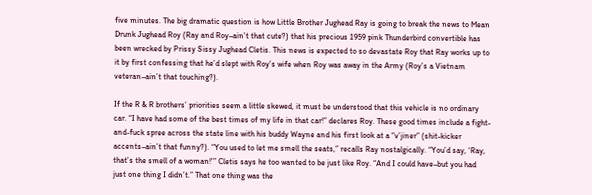five minutes. The big dramatic question is how Little Brother Jughead Ray is going to break the news to Mean Drunk Jughead Roy (Ray and Roy–ain’t that cute?) that his precious 1959 pink Thunderbird convertible has been wrecked by Prissy Sissy Jughead Cletis. This news is expected to so devastate Roy that Ray works up to it by first confessing that he’d slept with Roy’s wife when Roy was away in the Army (Roy’s a Vietnam veteran–ain’t that touching?).

If the R & R brothers’ priorities seem a little skewed, it must be understood that this vehicle is no ordinary car. “I have had some of the best times of my life in that car!” declares Roy. These good times include a fight-and-fuck spree across the state line with his buddy Wayne and his first look at a “v’jiner” (shit-kicker accents–ain’t that funny?). “You used to let me smell the seats,” recalls Ray nostalgically. “You’d say, ‘Ray, that’s the smell of a woman!'” Cletis says he too wanted to be just like Roy. “And I could have–but you had just one thing I didn’t.” That one thing was the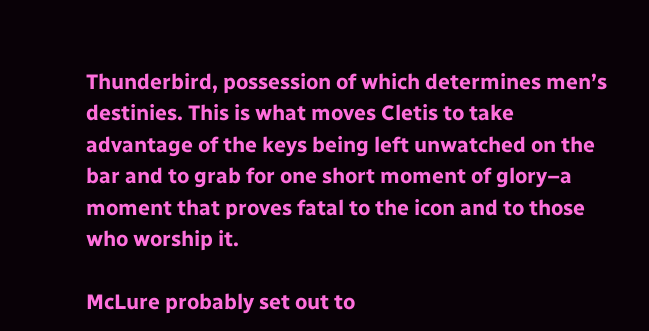Thunderbird, possession of which determines men’s destinies. This is what moves Cletis to take advantage of the keys being left unwatched on the bar and to grab for one short moment of glory–a moment that proves fatal to the icon and to those who worship it.

McLure probably set out to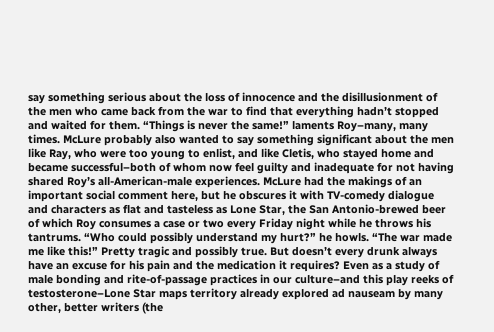say something serious about the loss of innocence and the disillusionment of the men who came back from the war to find that everything hadn’t stopped and waited for them. “Things is never the same!” laments Roy–many, many times. McLure probably also wanted to say something significant about the men like Ray, who were too young to enlist, and like Cletis, who stayed home and became successful–both of whom now feel guilty and inadequate for not having shared Roy’s all-American-male experiences. McLure had the makings of an important social comment here, but he obscures it with TV-comedy dialogue and characters as flat and tasteless as Lone Star, the San Antonio-brewed beer of which Roy consumes a case or two every Friday night while he throws his tantrums. “Who could possibly understand my hurt?” he howls. “The war made me like this!” Pretty tragic and possibly true. But doesn’t every drunk always have an excuse for his pain and the medication it requires? Even as a study of male bonding and rite-of-passage practices in our culture–and this play reeks of testosterone–Lone Star maps territory already explored ad nauseam by many other, better writers (the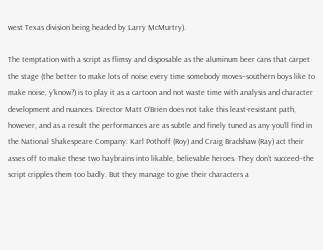west Texas division being headed by Larry McMurtry).

The temptation with a script as flimsy and disposable as the aluminum beer cans that carpet the stage (the better to make lots of noise every time somebody moves–southern boys like to make noise, y’know?) is to play it as a cartoon and not waste time with analysis and character development and nuances. Director Matt O’Brien does not take this least-resistant path, however, and as a result the performances are as subtle and finely tuned as any you’ll find in the National Shakespeare Company. Karl Pothoff (Roy) and Craig Bradshaw (Ray) act their asses off to make these two haybrains into likable, believable heroes. They don’t succeed–the script cripples them too badly. But they manage to give their characters a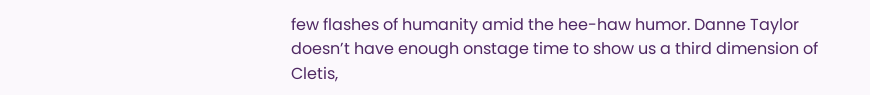few flashes of humanity amid the hee-haw humor. Danne Taylor doesn’t have enough onstage time to show us a third dimension of Cletis,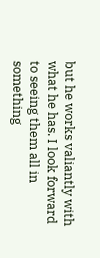but he works valiantly with what he has. I look forward to seeing them all in something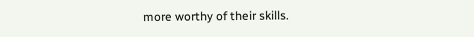more worthy of their skills.